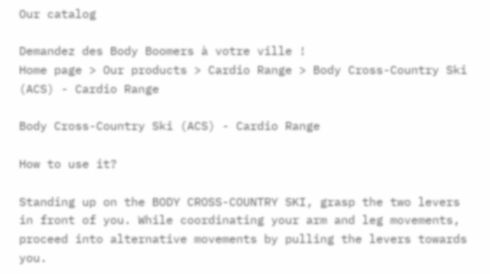Our catalog

Demandez des Body Boomers à votre ville !
Home page > Our products > Cardio Range > Body Cross-Country Ski (ACS) - Cardio Range

Body Cross-Country Ski (ACS) - Cardio Range

How to use it?

Standing up on the BODY CROSS-COUNTRY SKI, grasp the two levers in front of you. While coordinating your arm and leg movements, proceed into alternative movements by pulling the levers towards you.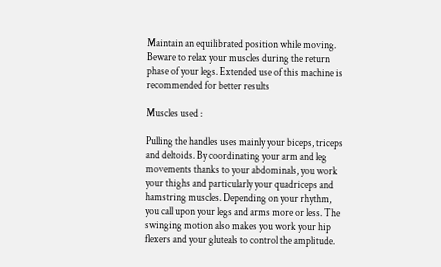Maintain an equilibrated position while moving. Beware to relax your muscles during the return phase of your legs. Extended use of this machine is recommended for better results

Muscles used :

Pulling the handles uses mainly your biceps, triceps and deltoids. By coordinating your arm and leg movements thanks to your abdominals, you work your thighs and particularly your quadriceps and hamstring muscles. Depending on your rhythm, you call upon your legs and arms more or less. The swinging motion also makes you work your hip flexers and your gluteals to control the amplitude.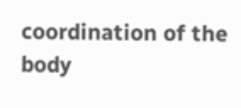coordination of the body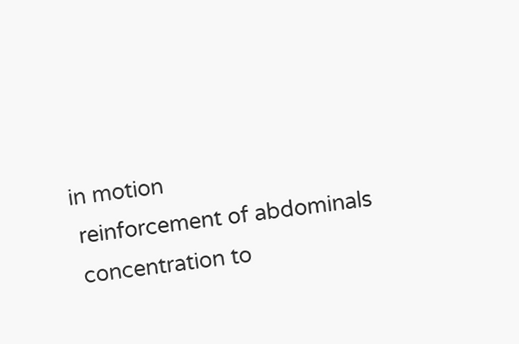in motion
 reinforcement of abdominals
 concentration to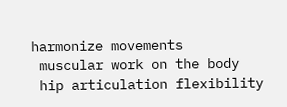harmonize movements
 muscular work on the body
 hip articulation flexibility